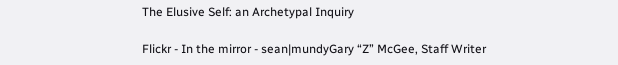The Elusive Self: an Archetypal Inquiry

Flickr - In the mirror - sean|mundyGary “Z” McGee, Staff Writer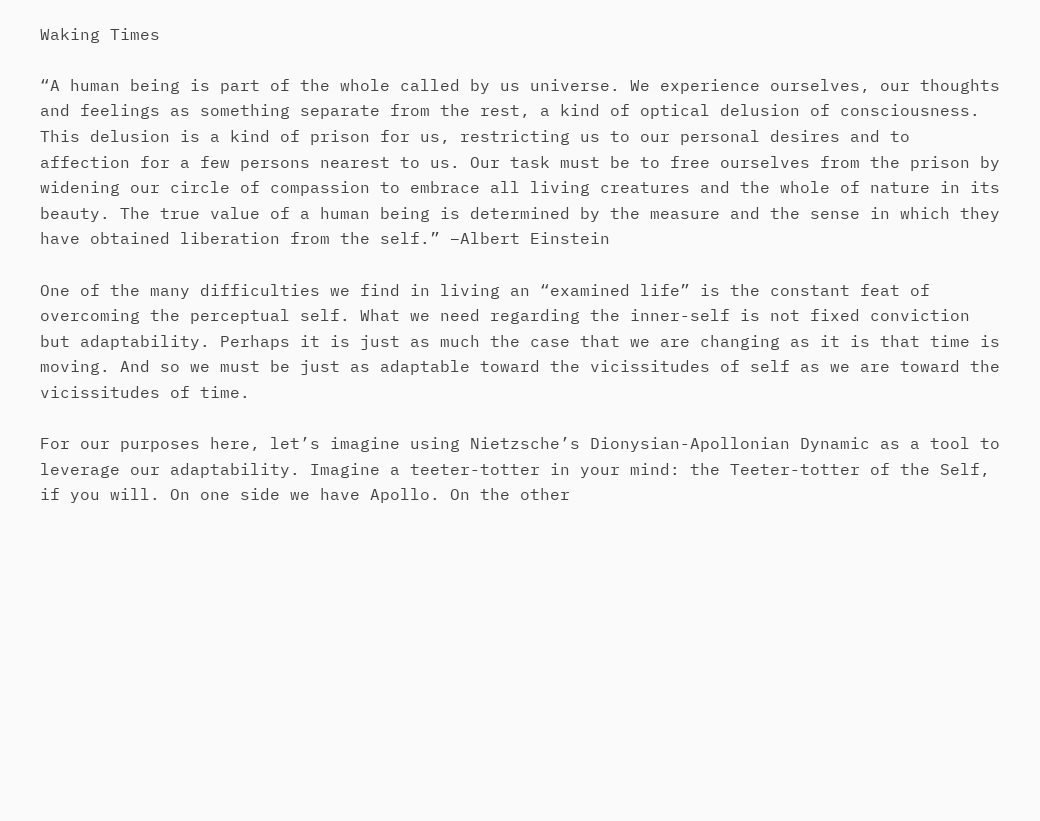Waking Times

“A human being is part of the whole called by us universe. We experience ourselves, our thoughts and feelings as something separate from the rest, a kind of optical delusion of consciousness. This delusion is a kind of prison for us, restricting us to our personal desires and to affection for a few persons nearest to us. Our task must be to free ourselves from the prison by widening our circle of compassion to embrace all living creatures and the whole of nature in its beauty. The true value of a human being is determined by the measure and the sense in which they have obtained liberation from the self.” –Albert Einstein

One of the many difficulties we find in living an “examined life” is the constant feat of overcoming the perceptual self. What we need regarding the inner-self is not fixed conviction but adaptability. Perhaps it is just as much the case that we are changing as it is that time is moving. And so we must be just as adaptable toward the vicissitudes of self as we are toward the vicissitudes of time.

For our purposes here, let’s imagine using Nietzsche’s Dionysian-Apollonian Dynamic as a tool to leverage our adaptability. Imagine a teeter-totter in your mind: the Teeter-totter of the Self, if you will. On one side we have Apollo. On the other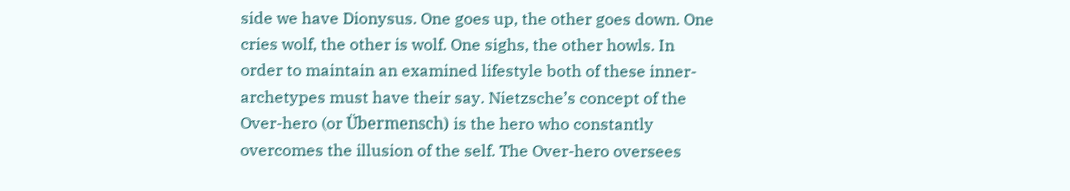side we have Dionysus. One goes up, the other goes down. One cries wolf, the other is wolf. One sighs, the other howls. In order to maintain an examined lifestyle both of these inner-archetypes must have their say. Nietzsche’s concept of the Over-hero (or Übermensch) is the hero who constantly overcomes the illusion of the self. The Over-hero oversees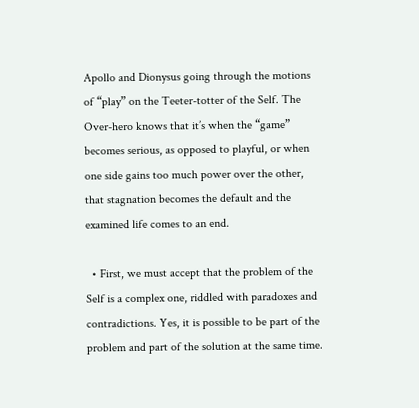Apollo and Dionysus going through the motions of “play” on the Teeter-totter of the Self. The Over-hero knows that it’s when the “game” becomes serious, as opposed to playful, or when one side gains too much power over the other, that stagnation becomes the default and the examined life comes to an end.

  • First, we must accept that the problem of the Self is a complex one, riddled with paradoxes and contradictions. Yes, it is possible to be part of the problem and part of the solution at the same time.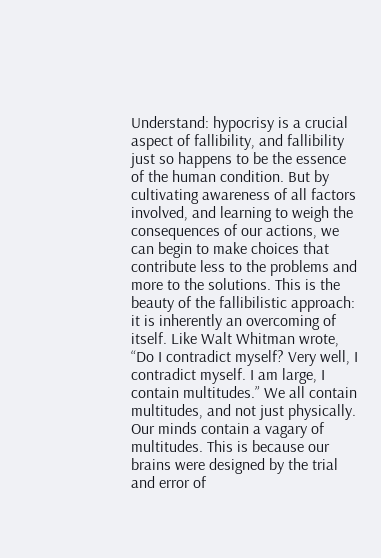Understand: hypocrisy is a crucial aspect of fallibility, and fallibility just so happens to be the essence of the human condition. But by cultivating awareness of all factors involved, and learning to weigh the consequences of our actions, we can begin to make choices that contribute less to the problems and more to the solutions. This is the beauty of the fallibilistic approach: it is inherently an overcoming of itself. Like Walt Whitman wrote, “Do I contradict myself? Very well, I contradict myself. I am large, I contain multitudes.” We all contain multitudes, and not just physically. Our minds contain a vagary of multitudes. This is because our brains were designed by the trial and error of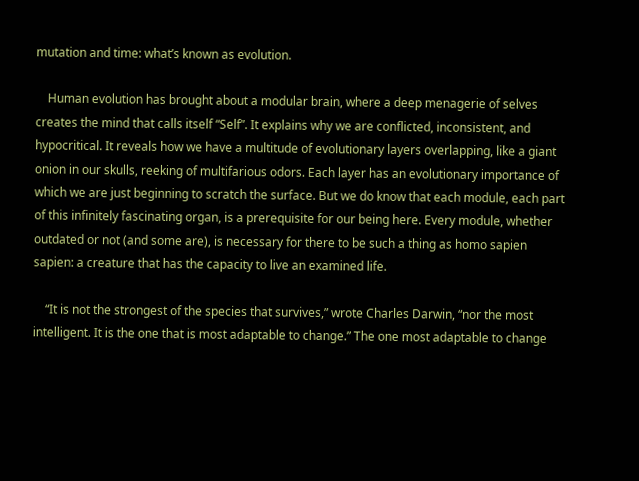mutation and time: what’s known as evolution.

    Human evolution has brought about a modular brain, where a deep menagerie of selves creates the mind that calls itself “Self”. It explains why we are conflicted, inconsistent, and hypocritical. It reveals how we have a multitude of evolutionary layers overlapping, like a giant onion in our skulls, reeking of multifarious odors. Each layer has an evolutionary importance of which we are just beginning to scratch the surface. But we do know that each module, each part of this infinitely fascinating organ, is a prerequisite for our being here. Every module, whether outdated or not (and some are), is necessary for there to be such a thing as homo sapien sapien: a creature that has the capacity to live an examined life.

    “It is not the strongest of the species that survives,” wrote Charles Darwin, “nor the most intelligent. It is the one that is most adaptable to change.” The one most adaptable to change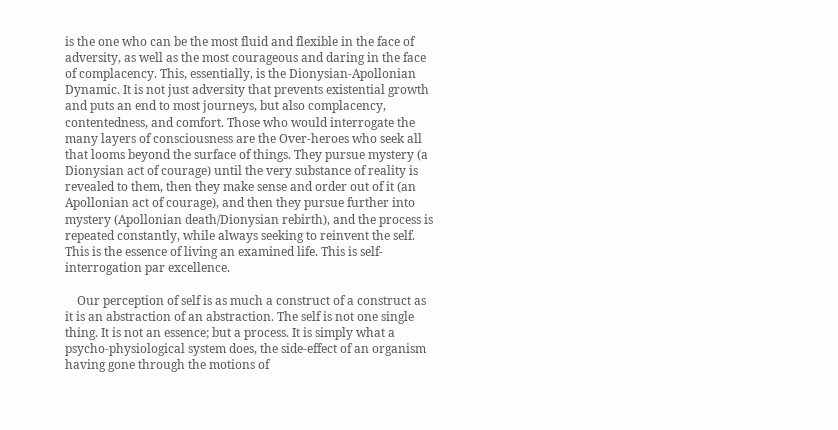is the one who can be the most fluid and flexible in the face of adversity, as well as the most courageous and daring in the face of complacency. This, essentially, is the Dionysian-Apollonian Dynamic. It is not just adversity that prevents existential growth and puts an end to most journeys, but also complacency, contentedness, and comfort. Those who would interrogate the many layers of consciousness are the Over-heroes who seek all that looms beyond the surface of things. They pursue mystery (a Dionysian act of courage) until the very substance of reality is revealed to them, then they make sense and order out of it (an Apollonian act of courage), and then they pursue further into mystery (Apollonian death/Dionysian rebirth), and the process is repeated constantly, while always seeking to reinvent the self. This is the essence of living an examined life. This is self-interrogation par excellence.

    Our perception of self is as much a construct of a construct as it is an abstraction of an abstraction. The self is not one single thing. It is not an essence; but a process. It is simply what a psycho-physiological system does, the side-effect of an organism having gone through the motions of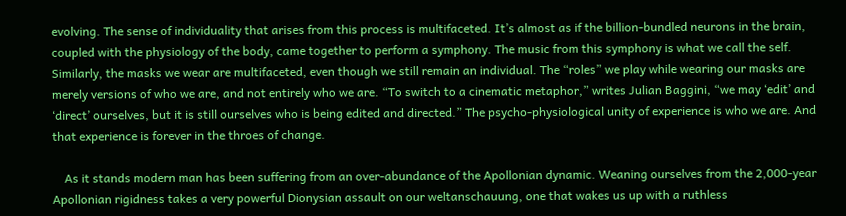evolving. The sense of individuality that arises from this process is multifaceted. It’s almost as if the billion-bundled neurons in the brain, coupled with the physiology of the body, came together to perform a symphony. The music from this symphony is what we call the self. Similarly, the masks we wear are multifaceted, even though we still remain an individual. The “roles” we play while wearing our masks are merely versions of who we are, and not entirely who we are. “To switch to a cinematic metaphor,” writes Julian Baggini, “we may ‘edit’ and ‘direct’ ourselves, but it is still ourselves who is being edited and directed.” The psycho-physiological unity of experience is who we are. And that experience is forever in the throes of change.

    As it stands modern man has been suffering from an over-abundance of the Apollonian dynamic. Weaning ourselves from the 2,000-year Apollonian rigidness takes a very powerful Dionysian assault on our weltanschauung, one that wakes us up with a ruthless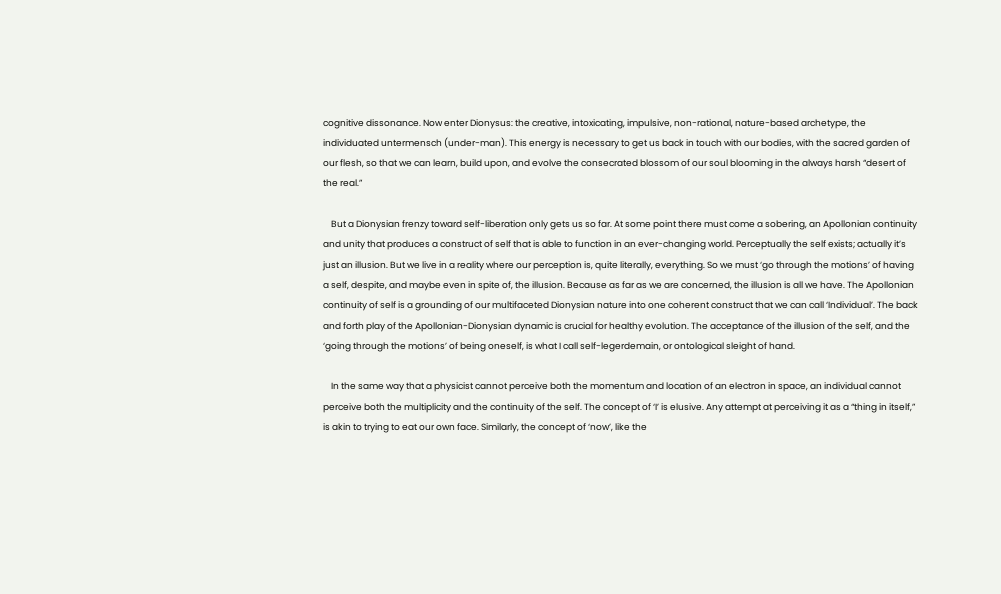cognitive dissonance. Now enter Dionysus: the creative, intoxicating, impulsive, non-rational, nature-based archetype, the individuated untermensch (under-man). This energy is necessary to get us back in touch with our bodies, with the sacred garden of our flesh, so that we can learn, build upon, and evolve the consecrated blossom of our soul blooming in the always harsh “desert of the real.”

    But a Dionysian frenzy toward self-liberation only gets us so far. At some point there must come a sobering, an Apollonian continuity and unity that produces a construct of self that is able to function in an ever-changing world. Perceptually the self exists; actually it’s just an illusion. But we live in a reality where our perception is, quite literally, everything. So we must ‘go through the motions’ of having a self, despite, and maybe even in spite of, the illusion. Because as far as we are concerned, the illusion is all we have. The Apollonian continuity of self is a grounding of our multifaceted Dionysian nature into one coherent construct that we can call ‘Individual’. The back and forth play of the Apollonian-Dionysian dynamic is crucial for healthy evolution. The acceptance of the illusion of the self, and the ‘going through the motions’ of being oneself, is what I call self-legerdemain, or ontological sleight of hand.

    In the same way that a physicist cannot perceive both the momentum and location of an electron in space, an individual cannot perceive both the multiplicity and the continuity of the self. The concept of ‘I’ is elusive. Any attempt at perceiving it as a “thing in itself,” is akin to trying to eat our own face. Similarly, the concept of ‘now’, like the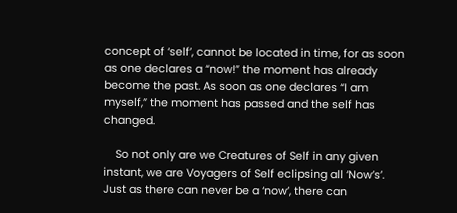concept of ‘self’, cannot be located in time, for as soon as one declares a “now!” the moment has already become the past. As soon as one declares “I am myself,” the moment has passed and the self has changed.

    So not only are we Creatures of Self in any given instant, we are Voyagers of Self eclipsing all ‘Now’s’. Just as there can never be a ‘now’, there can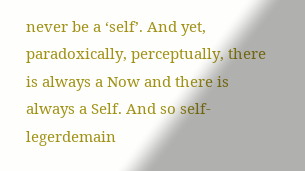never be a ‘self’. And yet, paradoxically, perceptually, there is always a Now and there is always a Self. And so self-legerdemain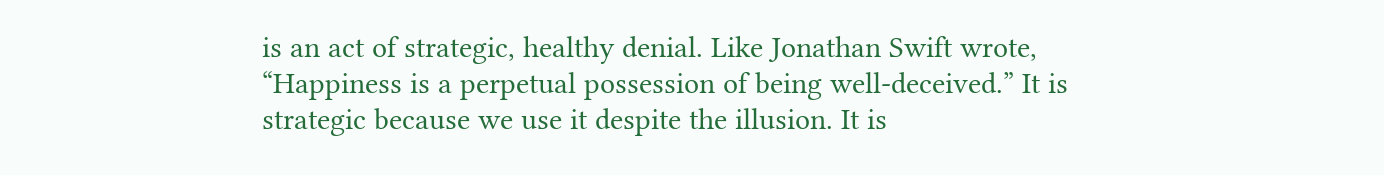is an act of strategic, healthy denial. Like Jonathan Swift wrote, “Happiness is a perpetual possession of being well-deceived.” It is strategic because we use it despite the illusion. It is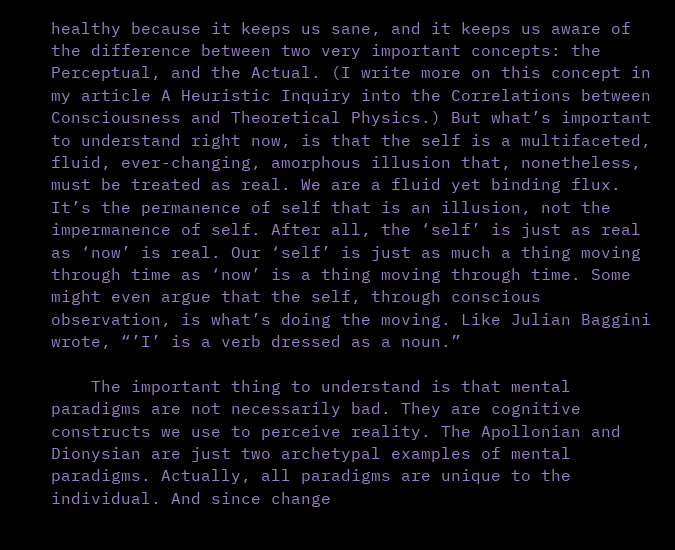healthy because it keeps us sane, and it keeps us aware of the difference between two very important concepts: the Perceptual, and the Actual. (I write more on this concept in my article A Heuristic Inquiry into the Correlations between Consciousness and Theoretical Physics.) But what’s important to understand right now, is that the self is a multifaceted, fluid, ever-changing, amorphous illusion that, nonetheless, must be treated as real. We are a fluid yet binding flux. It’s the permanence of self that is an illusion, not the impermanence of self. After all, the ‘self’ is just as real as ‘now’ is real. Our ‘self’ is just as much a thing moving through time as ‘now’ is a thing moving through time. Some might even argue that the self, through conscious observation, is what’s doing the moving. Like Julian Baggini wrote, “’I’ is a verb dressed as a noun.”

    The important thing to understand is that mental paradigms are not necessarily bad. They are cognitive constructs we use to perceive reality. The Apollonian and Dionysian are just two archetypal examples of mental paradigms. Actually, all paradigms are unique to the individual. And since change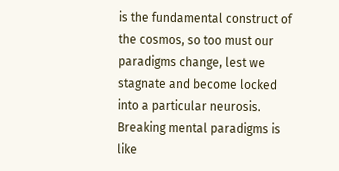is the fundamental construct of the cosmos, so too must our paradigms change, lest we stagnate and become locked into a particular neurosis. Breaking mental paradigms is like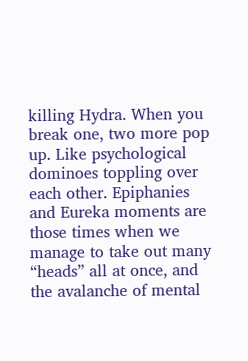killing Hydra. When you break one, two more pop up. Like psychological dominoes toppling over each other. Epiphanies and Eureka moments are those times when we manage to take out many “heads” all at once, and the avalanche of mental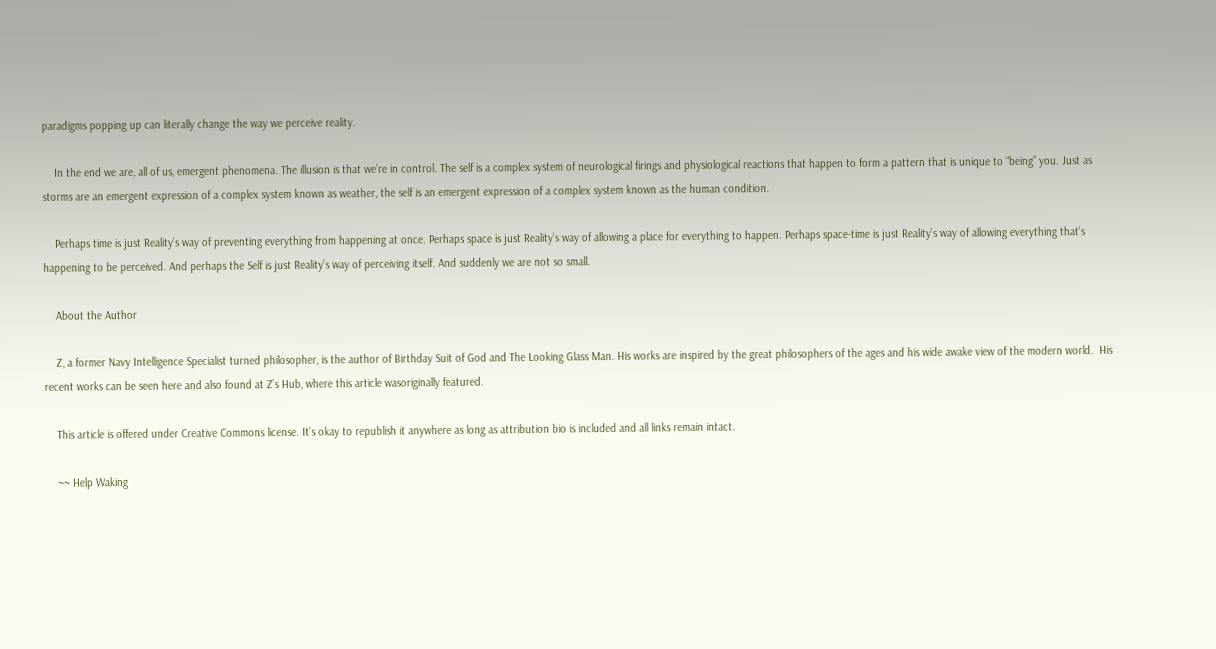paradigms popping up can literally change the way we perceive reality.

    In the end we are, all of us, emergent phenomena. The illusion is that we’re in control. The self is a complex system of neurological firings and physiological reactions that happen to form a pattern that is unique to “being” you. Just as storms are an emergent expression of a complex system known as weather, the self is an emergent expression of a complex system known as the human condition.

    Perhaps time is just Reality’s way of preventing everything from happening at once. Perhaps space is just Reality’s way of allowing a place for everything to happen. Perhaps space-time is just Reality’s way of allowing everything that’s happening to be perceived. And perhaps the Self is just Reality’s way of perceiving itself. And suddenly we are not so small.

    About the Author

    Z, a former Navy Intelligence Specialist turned philosopher, is the author of Birthday Suit of God and The Looking Glass Man. His works are inspired by the great philosophers of the ages and his wide awake view of the modern world.  His recent works can be seen here and also found at Z’s Hub, where this article wasoriginally featured.

    This article is offered under Creative Commons license. It’s okay to republish it anywhere as long as attribution bio is included and all links remain intact.

    ~~ Help Waking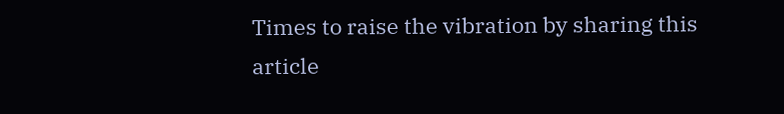Times to raise the vibration by sharing this article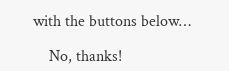with the buttons below…

    No, thanks!